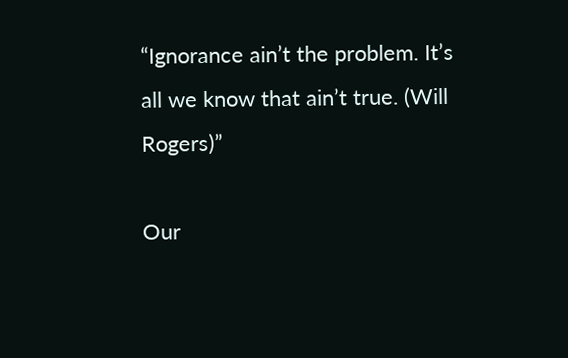“Ignorance ain’t the problem. It’s all we know that ain’t true. (Will Rogers)”

Our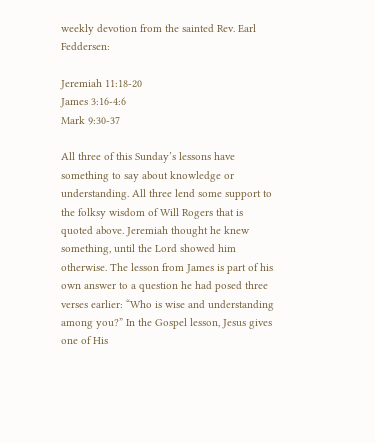weekly devotion from the sainted Rev. Earl Feddersen:

Jeremiah 11:18-20
James 3:16-4:6
Mark 9:30-37

All three of this Sunday’s lessons have something to say about knowledge or understanding. All three lend some support to the folksy wisdom of Will Rogers that is quoted above. Jeremiah thought he knew something, until the Lord showed him otherwise. The lesson from James is part of his own answer to a question he had posed three verses earlier: “Who is wise and understanding among you?” In the Gospel lesson, Jesus gives one of His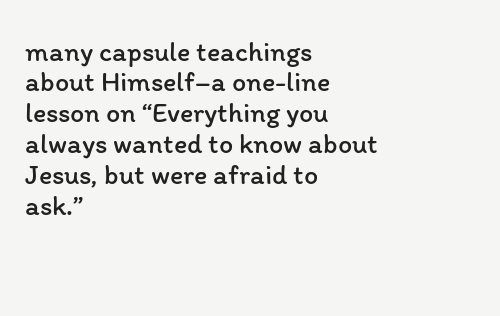many capsule teachings about Himself–a one-line lesson on “Everything you always wanted to know about Jesus, but were afraid to ask.”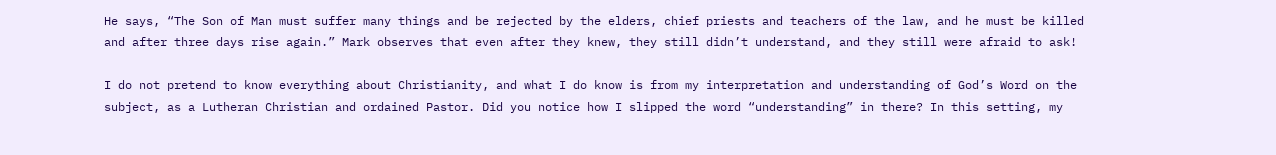He says, “The Son of Man must suffer many things and be rejected by the elders, chief priests and teachers of the law, and he must be killed and after three days rise again.” Mark observes that even after they knew, they still didn’t understand, and they still were afraid to ask!

I do not pretend to know everything about Christianity, and what I do know is from my interpretation and understanding of God’s Word on the subject, as a Lutheran Christian and ordained Pastor. Did you notice how I slipped the word “understanding” in there? In this setting, my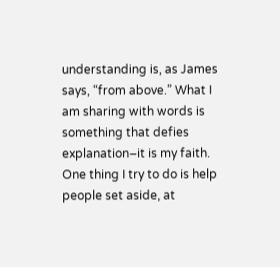understanding is, as James says, “from above.” What I am sharing with words is something that defies explanation–it is my faith. One thing I try to do is help people set aside, at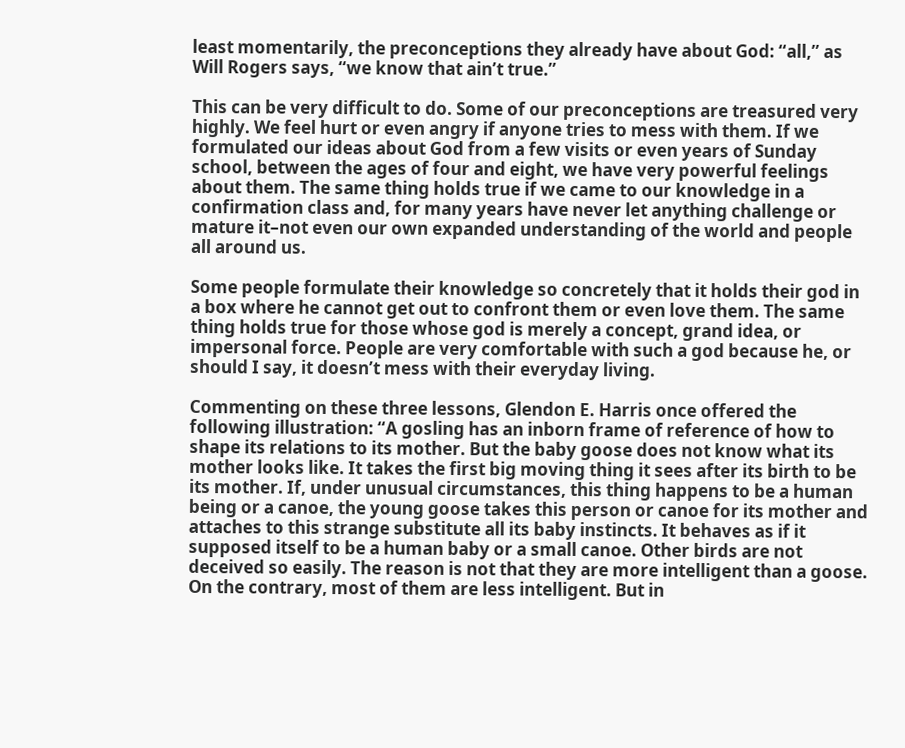least momentarily, the preconceptions they already have about God: “all,” as Will Rogers says, “we know that ain’t true.”

This can be very difficult to do. Some of our preconceptions are treasured very highly. We feel hurt or even angry if anyone tries to mess with them. If we formulated our ideas about God from a few visits or even years of Sunday school, between the ages of four and eight, we have very powerful feelings about them. The same thing holds true if we came to our knowledge in a confirmation class and, for many years have never let anything challenge or mature it–not even our own expanded understanding of the world and people all around us.

Some people formulate their knowledge so concretely that it holds their god in a box where he cannot get out to confront them or even love them. The same thing holds true for those whose god is merely a concept, grand idea, or impersonal force. People are very comfortable with such a god because he, or should I say, it doesn’t mess with their everyday living.

Commenting on these three lessons, Glendon E. Harris once offered the following illustration: “A gosling has an inborn frame of reference of how to shape its relations to its mother. But the baby goose does not know what its mother looks like. It takes the first big moving thing it sees after its birth to be its mother. If, under unusual circumstances, this thing happens to be a human being or a canoe, the young goose takes this person or canoe for its mother and attaches to this strange substitute all its baby instincts. It behaves as if it supposed itself to be a human baby or a small canoe. Other birds are not deceived so easily. The reason is not that they are more intelligent than a goose. On the contrary, most of them are less intelligent. But in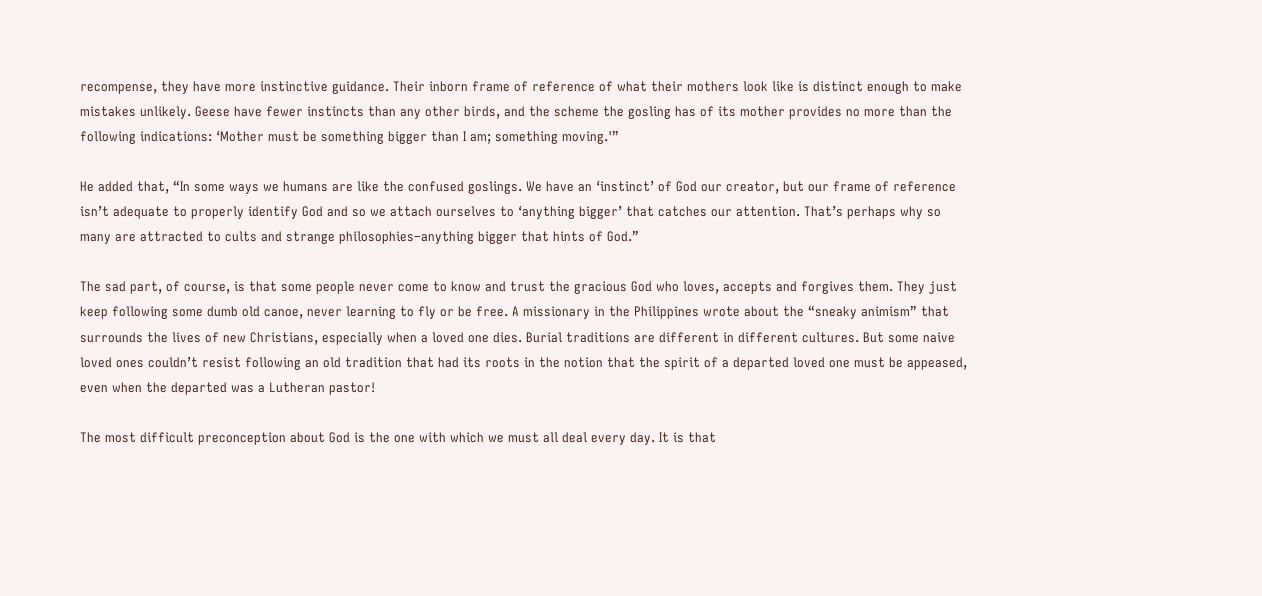recompense, they have more instinctive guidance. Their inborn frame of reference of what their mothers look like is distinct enough to make mistakes unlikely. Geese have fewer instincts than any other birds, and the scheme the gosling has of its mother provides no more than the following indications: ‘Mother must be something bigger than I am; something moving.'”

He added that, “In some ways we humans are like the confused goslings. We have an ‘instinct’ of God our creator, but our frame of reference isn’t adequate to properly identify God and so we attach ourselves to ‘anything bigger’ that catches our attention. That’s perhaps why so many are attracted to cults and strange philosophies–anything bigger that hints of God.”

The sad part, of course, is that some people never come to know and trust the gracious God who loves, accepts and forgives them. They just keep following some dumb old canoe, never learning to fly or be free. A missionary in the Philippines wrote about the “sneaky animism” that surrounds the lives of new Christians, especially when a loved one dies. Burial traditions are different in different cultures. But some naive loved ones couldn’t resist following an old tradition that had its roots in the notion that the spirit of a departed loved one must be appeased, even when the departed was a Lutheran pastor!

The most difficult preconception about God is the one with which we must all deal every day. It is that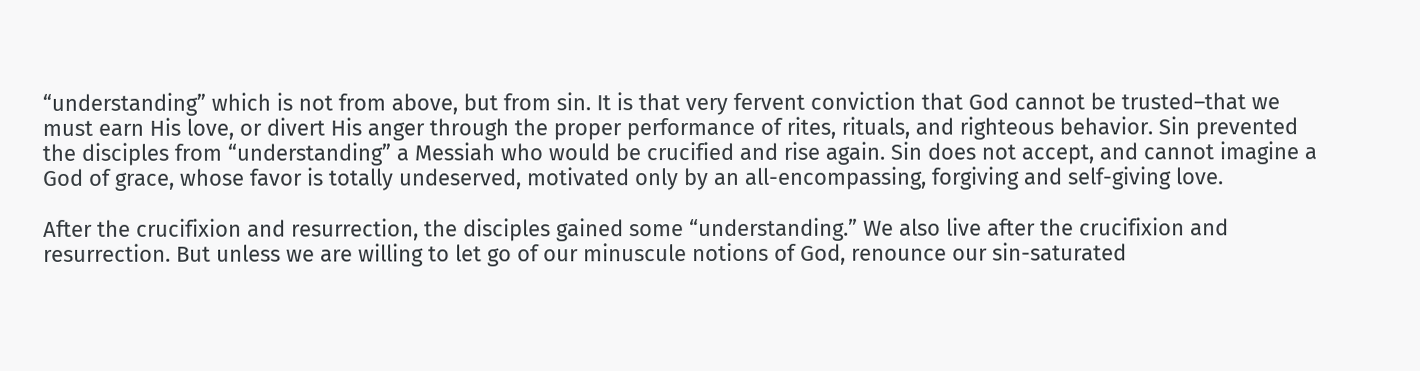“understanding” which is not from above, but from sin. It is that very fervent conviction that God cannot be trusted–that we must earn His love, or divert His anger through the proper performance of rites, rituals, and righteous behavior. Sin prevented the disciples from “understanding” a Messiah who would be crucified and rise again. Sin does not accept, and cannot imagine a God of grace, whose favor is totally undeserved, motivated only by an all-encompassing, forgiving and self-giving love.

After the crucifixion and resurrection, the disciples gained some “understanding.” We also live after the crucifixion and resurrection. But unless we are willing to let go of our minuscule notions of God, renounce our sin-saturated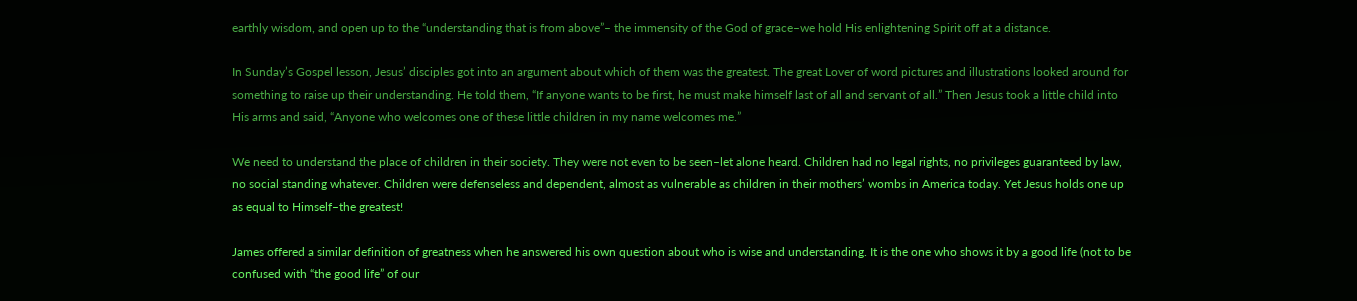earthly wisdom, and open up to the “understanding that is from above”– the immensity of the God of grace–we hold His enlightening Spirit off at a distance.

In Sunday’s Gospel lesson, Jesus’ disciples got into an argument about which of them was the greatest. The great Lover of word pictures and illustrations looked around for something to raise up their understanding. He told them, “If anyone wants to be first, he must make himself last of all and servant of all.” Then Jesus took a little child into His arms and said, “Anyone who welcomes one of these little children in my name welcomes me.”

We need to understand the place of children in their society. They were not even to be seen–let alone heard. Children had no legal rights, no privileges guaranteed by law, no social standing whatever. Children were defenseless and dependent, almost as vulnerable as children in their mothers’ wombs in America today. Yet Jesus holds one up as equal to Himself–the greatest!

James offered a similar definition of greatness when he answered his own question about who is wise and understanding. It is the one who shows it by a good life (not to be confused with “the good life” of our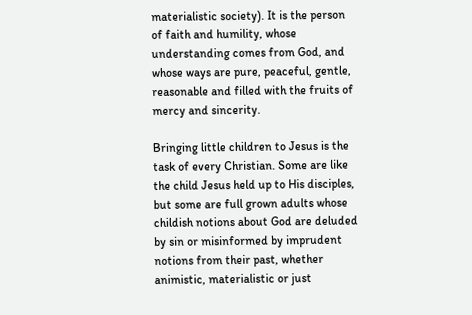materialistic society). It is the person of faith and humility, whose understanding comes from God, and whose ways are pure, peaceful, gentle, reasonable and filled with the fruits of mercy and sincerity.

Bringing little children to Jesus is the task of every Christian. Some are like the child Jesus held up to His disciples, but some are full grown adults whose childish notions about God are deluded by sin or misinformed by imprudent notions from their past, whether animistic, materialistic or just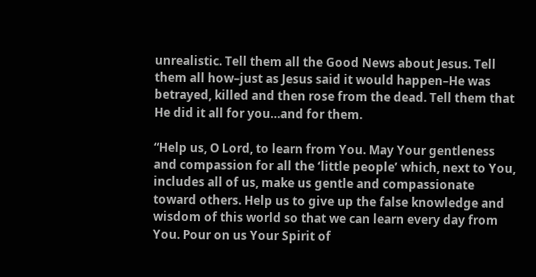unrealistic. Tell them all the Good News about Jesus. Tell them all how–just as Jesus said it would happen–He was betrayed, killed and then rose from the dead. Tell them that He did it all for you…and for them.

“Help us, O Lord, to learn from You. May Your gentleness and compassion for all the ‘little people’ which, next to You, includes all of us, make us gentle and compassionate toward others. Help us to give up the false knowledge and wisdom of this world so that we can learn every day from You. Pour on us Your Spirit of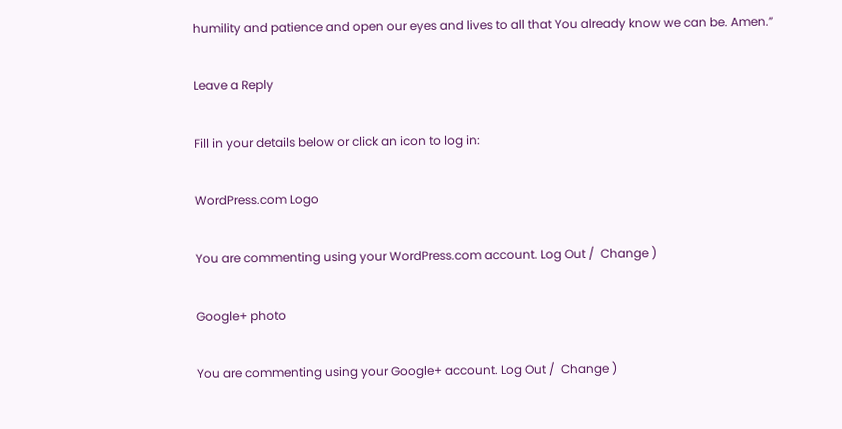humility and patience and open our eyes and lives to all that You already know we can be. Amen.”

Leave a Reply

Fill in your details below or click an icon to log in:

WordPress.com Logo

You are commenting using your WordPress.com account. Log Out /  Change )

Google+ photo

You are commenting using your Google+ account. Log Out /  Change )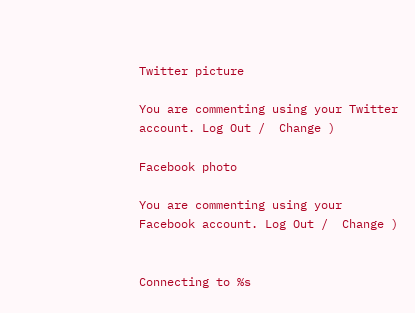Twitter picture

You are commenting using your Twitter account. Log Out /  Change )

Facebook photo

You are commenting using your Facebook account. Log Out /  Change )


Connecting to %s